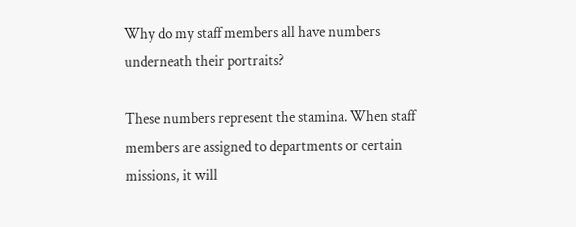Why do my staff members all have numbers underneath their portraits?

These numbers represent the stamina. When staff members are assigned to departments or certain missions, it will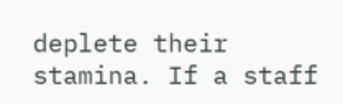deplete their stamina. If a staff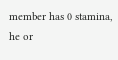member has 0 stamina, he or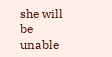she will be unable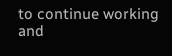to continue working and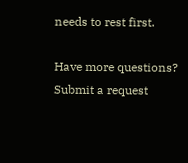needs to rest first.

Have more questions? Submit a request